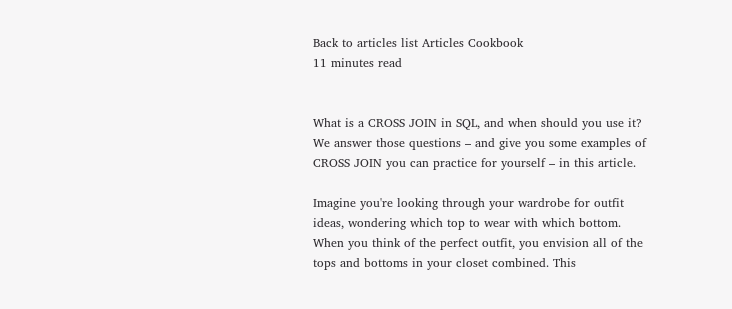Back to articles list Articles Cookbook
11 minutes read


What is a CROSS JOIN in SQL, and when should you use it? We answer those questions – and give you some examples of CROSS JOIN you can practice for yourself – in this article.

Imagine you're looking through your wardrobe for outfit ideas, wondering which top to wear with which bottom. When you think of the perfect outfit, you envision all of the tops and bottoms in your closet combined. This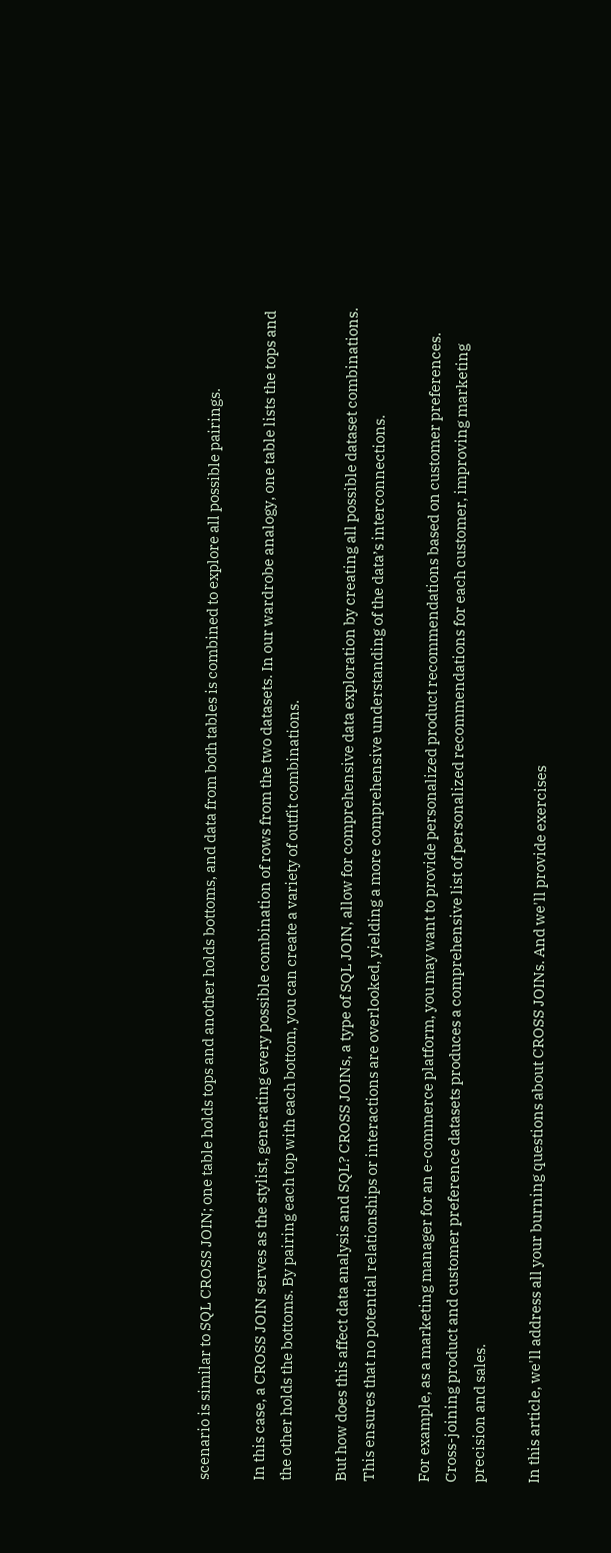scenario is similar to SQL CROSS JOIN; one table holds tops and another holds bottoms, and data from both tables is combined to explore all possible pairings.

In this case, a CROSS JOIN serves as the stylist, generating every possible combination of rows from the two datasets. In our wardrobe analogy, one table lists the tops and the other holds the bottoms. By pairing each top with each bottom, you can create a variety of outfit combinations.

But how does this affect data analysis and SQL? CROSS JOINs, a type of SQL JOIN, allow for comprehensive data exploration by creating all possible dataset combinations. This ensures that no potential relationships or interactions are overlooked, yielding a more comprehensive understanding of the data’s interconnections.

For example, as a marketing manager for an e-commerce platform, you may want to provide personalized product recommendations based on customer preferences. Cross-joining product and customer preference datasets produces a comprehensive list of personalized recommendations for each customer, improving marketing precision and sales.

In this article, we'll address all your burning questions about CROSS JOINs. And we'll provide exercises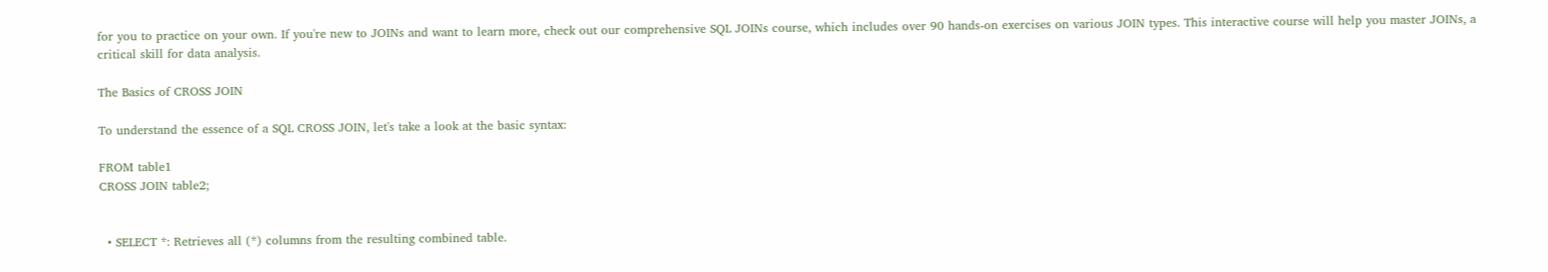for you to practice on your own. If you're new to JOINs and want to learn more, check out our comprehensive SQL JOINs course, which includes over 90 hands-on exercises on various JOIN types. This interactive course will help you master JOINs, a critical skill for data analysis.

The Basics of CROSS JOIN

To understand the essence of a SQL CROSS JOIN, let's take a look at the basic syntax:

FROM table1
CROSS JOIN table2;


  • SELECT *: Retrieves all (*) columns from the resulting combined table.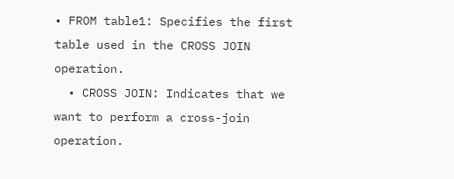• FROM table1: Specifies the first table used in the CROSS JOIN operation.
  • CROSS JOIN: Indicates that we want to perform a cross-join operation.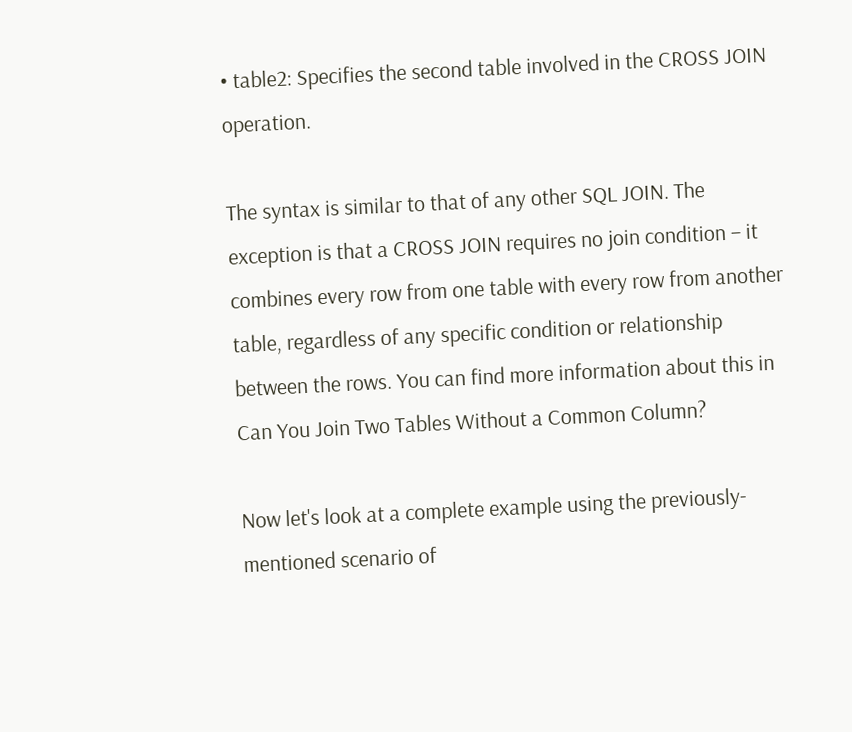• table2: Specifies the second table involved in the CROSS JOIN operation.

The syntax is similar to that of any other SQL JOIN. The exception is that a CROSS JOIN requires no join condition – it combines every row from one table with every row from another table, regardless of any specific condition or relationship between the rows. You can find more information about this in Can You Join Two Tables Without a Common Column?

Now let's look at a complete example using the previously-mentioned scenario of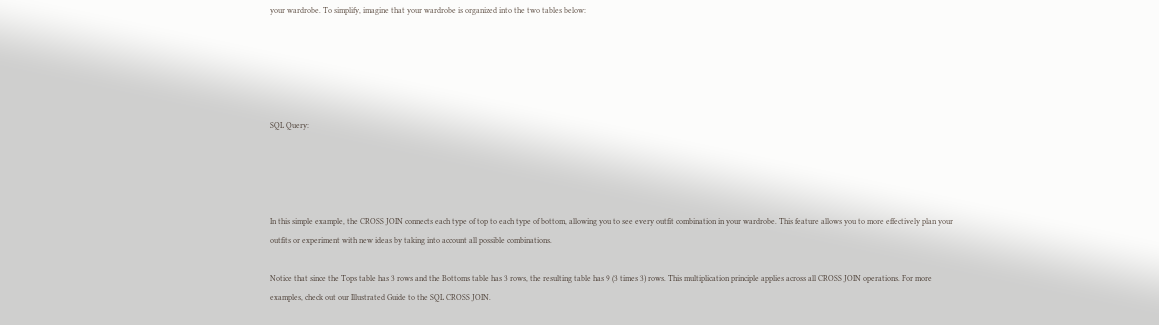your wardrobe. To simplify, imagine that your wardrobe is organized into the two tables below:





SQL Query:




In this simple example, the CROSS JOIN connects each type of top to each type of bottom, allowing you to see every outfit combination in your wardrobe. This feature allows you to more effectively plan your outfits or experiment with new ideas by taking into account all possible combinations.

Notice that since the Tops table has 3 rows and the Bottoms table has 3 rows, the resulting table has 9 (3 times 3) rows. This multiplication principle applies across all CROSS JOIN operations. For more examples, check out our Illustrated Guide to the SQL CROSS JOIN.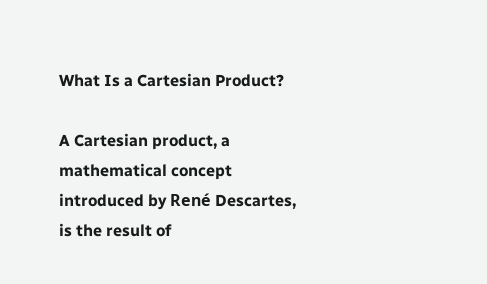What Is a Cartesian Product?

A Cartesian product, a mathematical concept introduced by René Descartes, is the result of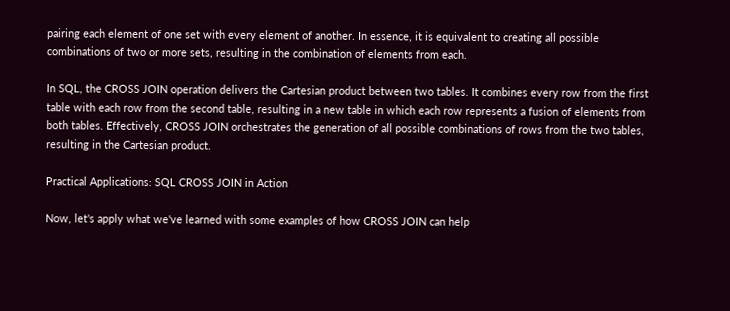pairing each element of one set with every element of another. In essence, it is equivalent to creating all possible combinations of two or more sets, resulting in the combination of elements from each.

In SQL, the CROSS JOIN operation delivers the Cartesian product between two tables. It combines every row from the first table with each row from the second table, resulting in a new table in which each row represents a fusion of elements from both tables. Effectively, CROSS JOIN orchestrates the generation of all possible combinations of rows from the two tables, resulting in the Cartesian product.

Practical Applications: SQL CROSS JOIN in Action

Now, let's apply what we've learned with some examples of how CROSS JOIN can help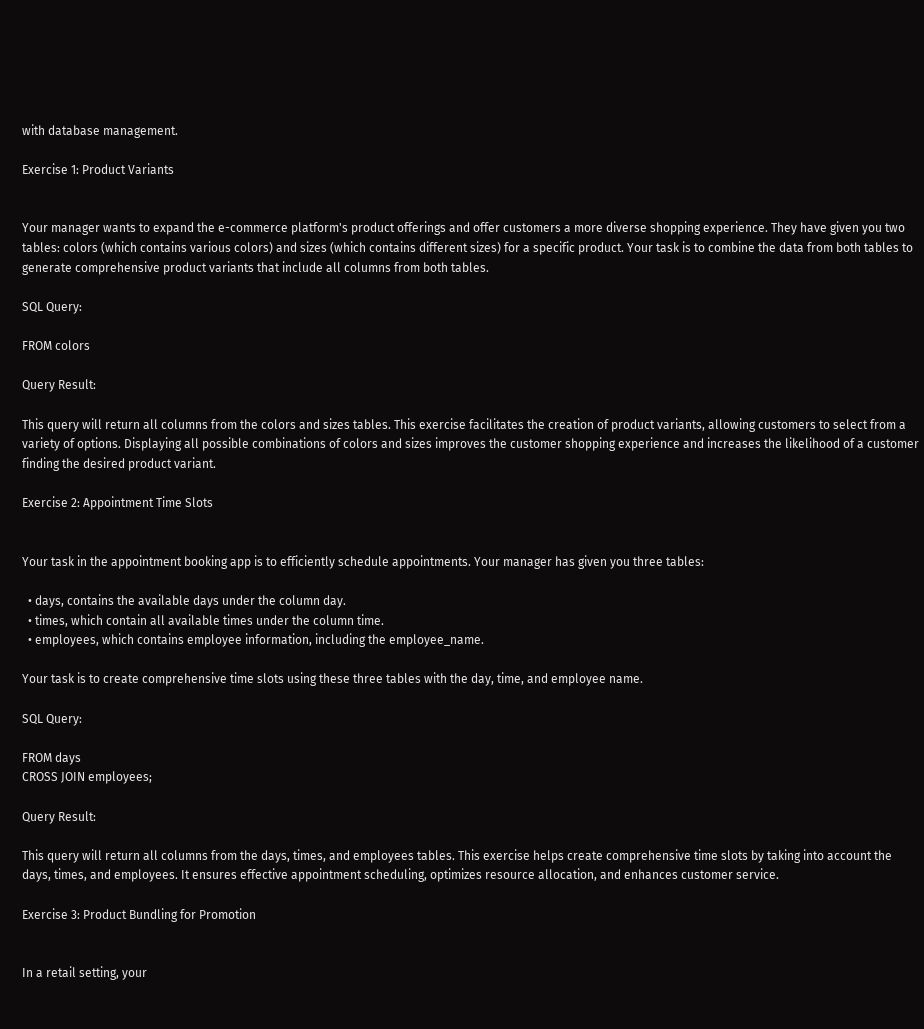with database management.

Exercise 1: Product Variants


Your manager wants to expand the e-commerce platform's product offerings and offer customers a more diverse shopping experience. They have given you two tables: colors (which contains various colors) and sizes (which contains different sizes) for a specific product. Your task is to combine the data from both tables to generate comprehensive product variants that include all columns from both tables.

SQL Query:

FROM colors

Query Result:

This query will return all columns from the colors and sizes tables. This exercise facilitates the creation of product variants, allowing customers to select from a variety of options. Displaying all possible combinations of colors and sizes improves the customer shopping experience and increases the likelihood of a customer finding the desired product variant.

Exercise 2: Appointment Time Slots


Your task in the appointment booking app is to efficiently schedule appointments. Your manager has given you three tables:

  • days, contains the available days under the column day.
  • times, which contain all available times under the column time.
  • employees, which contains employee information, including the employee_name.

Your task is to create comprehensive time slots using these three tables with the day, time, and employee name.

SQL Query:

FROM days
CROSS JOIN employees;

Query Result:

This query will return all columns from the days, times, and employees tables. This exercise helps create comprehensive time slots by taking into account the days, times, and employees. It ensures effective appointment scheduling, optimizes resource allocation, and enhances customer service.

Exercise 3: Product Bundling for Promotion


In a retail setting, your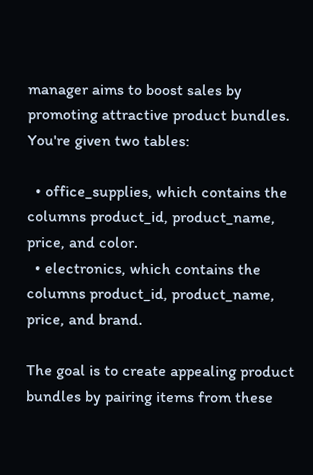manager aims to boost sales by promoting attractive product bundles. You're given two tables:

  • office_supplies, which contains the columns product_id, product_name, price, and color.
  • electronics, which contains the columns product_id, product_name, price, and brand.

The goal is to create appealing product bundles by pairing items from these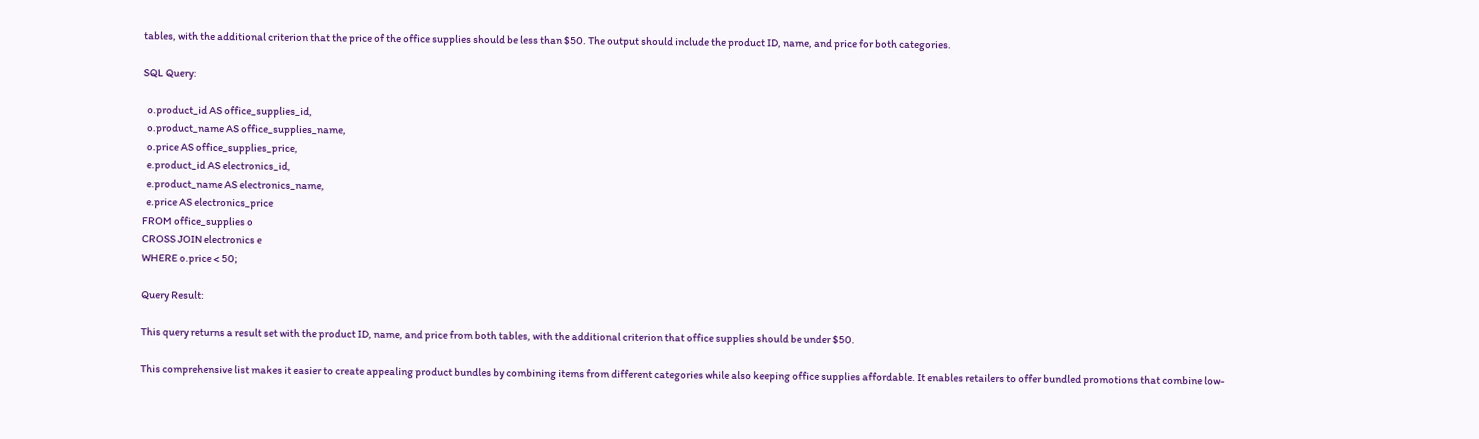tables, with the additional criterion that the price of the office supplies should be less than $50. The output should include the product ID, name, and price for both categories.

SQL Query:

  o.product_id AS office_supplies_id,
  o.product_name AS office_supplies_name,
  o.price AS office_supplies_price,
  e.product_id AS electronics_id,
  e.product_name AS electronics_name,
  e.price AS electronics_price
FROM office_supplies o
CROSS JOIN electronics e
WHERE o.price < 50;

Query Result:

This query returns a result set with the product ID, name, and price from both tables, with the additional criterion that office supplies should be under $50.

This comprehensive list makes it easier to create appealing product bundles by combining items from different categories while also keeping office supplies affordable. It enables retailers to offer bundled promotions that combine low-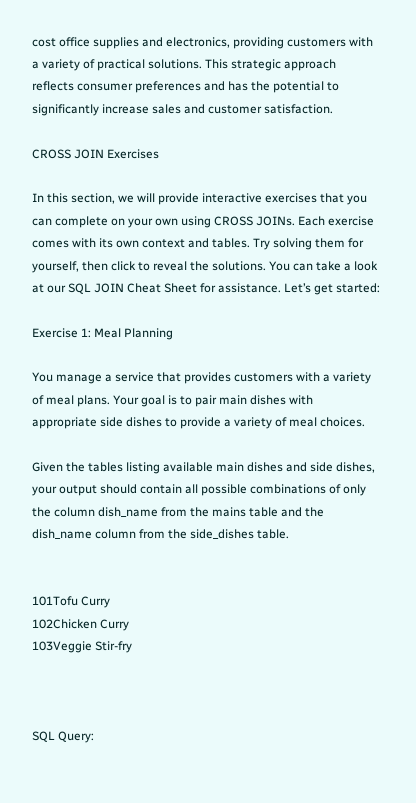cost office supplies and electronics, providing customers with a variety of practical solutions. This strategic approach reflects consumer preferences and has the potential to significantly increase sales and customer satisfaction.

CROSS JOIN Exercises

In this section, we will provide interactive exercises that you can complete on your own using CROSS JOINs. Each exercise comes with its own context and tables. Try solving them for yourself, then click to reveal the solutions. You can take a look at our SQL JOIN Cheat Sheet for assistance. Let’s get started:

Exercise 1: Meal Planning

You manage a service that provides customers with a variety of meal plans. Your goal is to pair main dishes with appropriate side dishes to provide a variety of meal choices.

Given the tables listing available main dishes and side dishes, your output should contain all possible combinations of only the column dish_name from the mains table and the dish_name column from the side_dishes table.


101Tofu Curry
102Chicken Curry
103Veggie Stir-fry



SQL Query: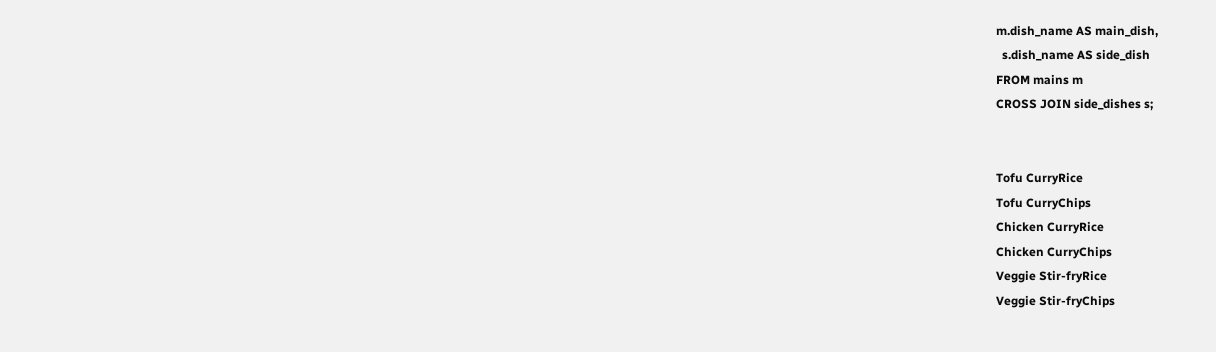m.dish_name AS main_dish,
  s.dish_name AS side_dish
FROM mains m
CROSS JOIN side_dishes s;


Tofu CurryRice
Tofu CurryChips
Chicken CurryRice
Chicken CurryChips
Veggie Stir-fryRice
Veggie Stir-fryChips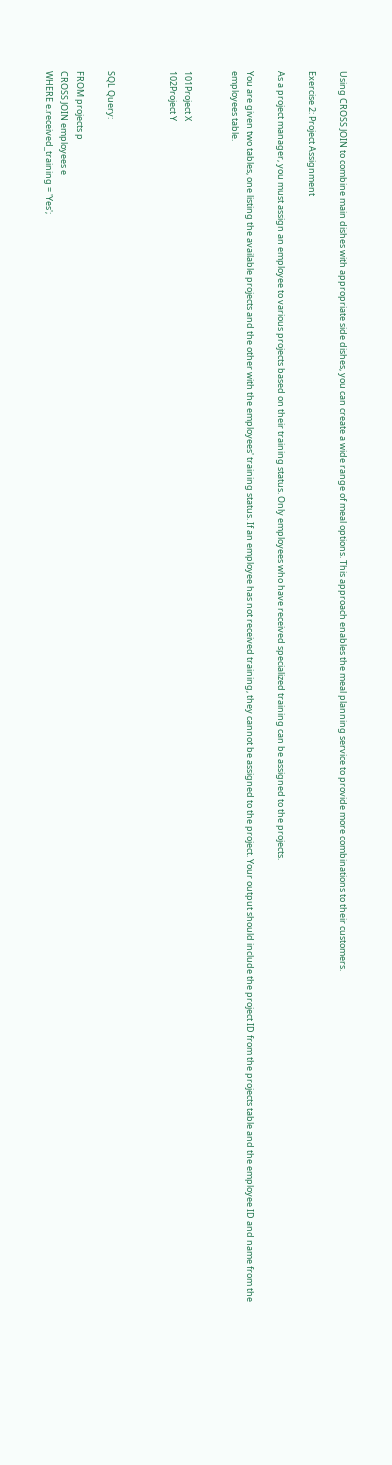Using CROSS JOIN to combine main dishes with appropriate side dishes, you can create a wide range of meal options. This approach enables the meal planning service to provide more combinations to their customers.

Exercise 2: Project Assignment

As a project manager, you must assign an employee to various projects based on their training status. Only employees who have received specialized training can be assigned to the projects.

You are given two tables, one listing the available projects and the other with the employees' training status. If an employee has not received training, they cannot be assigned to the project. Your output should include the project ID from the projects table and the employee ID and name from the employees table.


101Project X
102Project Y



SQL Query:

FROM projects p
CROSS JOIN employees e
WHERE e.received_training = 'Yes';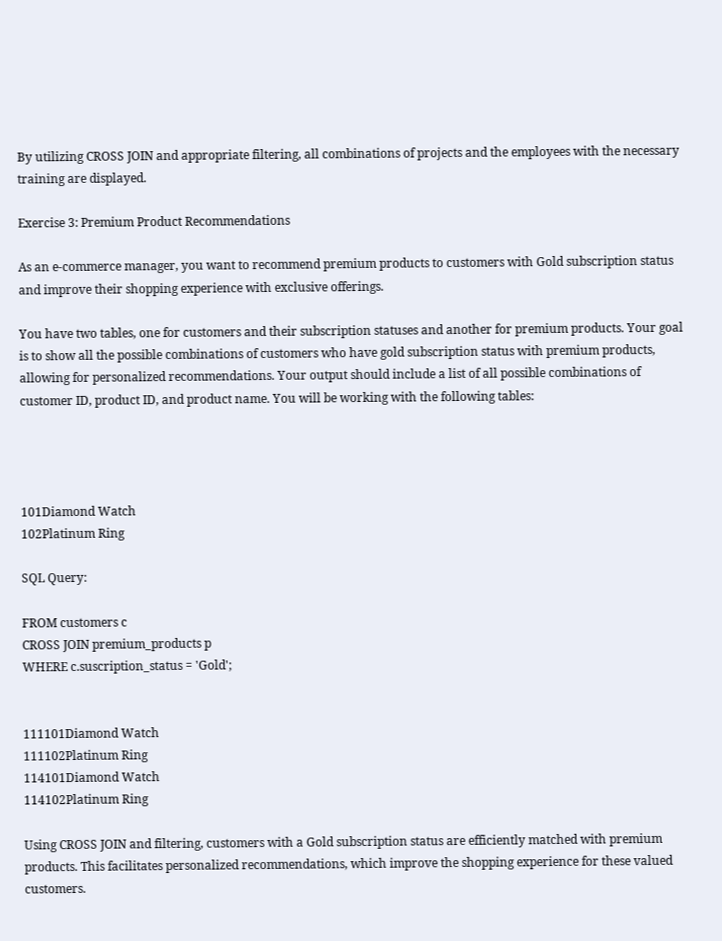By utilizing CROSS JOIN and appropriate filtering, all combinations of projects and the employees with the necessary training are displayed.

Exercise 3: Premium Product Recommendations

As an e-commerce manager, you want to recommend premium products to customers with Gold subscription status and improve their shopping experience with exclusive offerings.

You have two tables, one for customers and their subscription statuses and another for premium products. Your goal is to show all the possible combinations of customers who have gold subscription status with premium products, allowing for personalized recommendations. Your output should include a list of all possible combinations of customer ID, product ID, and product name. You will be working with the following tables:




101Diamond Watch
102Platinum Ring

SQL Query:

FROM customers c
CROSS JOIN premium_products p
WHERE c.suscription_status = 'Gold';


111101Diamond Watch
111102Platinum Ring
114101Diamond Watch
114102Platinum Ring

Using CROSS JOIN and filtering, customers with a Gold subscription status are efficiently matched with premium products. This facilitates personalized recommendations, which improve the shopping experience for these valued customers.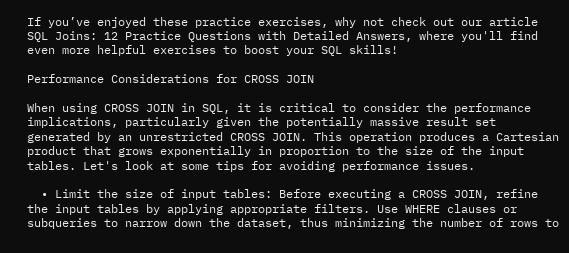If you’ve enjoyed these practice exercises, why not check out our article SQL Joins: 12 Practice Questions with Detailed Answers, where you'll find even more helpful exercises to boost your SQL skills!

Performance Considerations for CROSS JOIN

When using CROSS JOIN in SQL, it is critical to consider the performance implications, particularly given the potentially massive result set generated by an unrestricted CROSS JOIN. This operation produces a Cartesian product that grows exponentially in proportion to the size of the input tables. Let's look at some tips for avoiding performance issues.

  • Limit the size of input tables: Before executing a CROSS JOIN, refine the input tables by applying appropriate filters. Use WHERE clauses or subqueries to narrow down the dataset, thus minimizing the number of rows to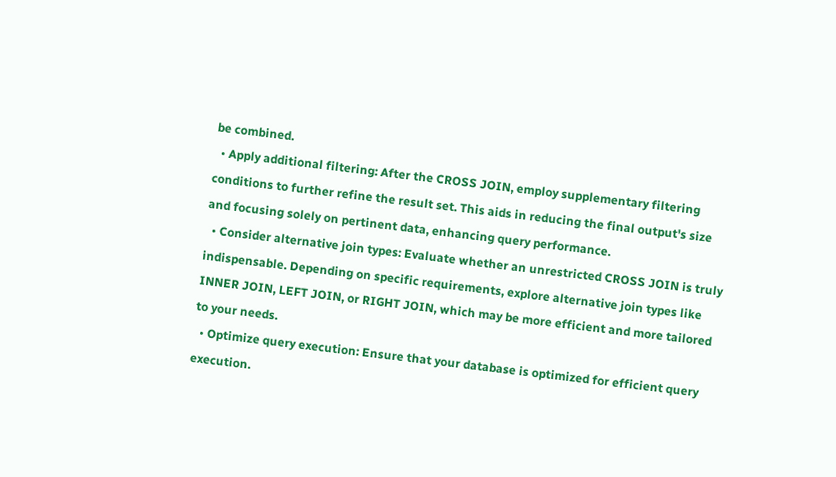be combined.
  • Apply additional filtering: After the CROSS JOIN, employ supplementary filtering conditions to further refine the result set. This aids in reducing the final output's size and focusing solely on pertinent data, enhancing query performance.
  • Consider alternative join types: Evaluate whether an unrestricted CROSS JOIN is truly indispensable. Depending on specific requirements, explore alternative join types like INNER JOIN, LEFT JOIN, or RIGHT JOIN, which may be more efficient and more tailored to your needs.
  • Optimize query execution: Ensure that your database is optimized for efficient query execution.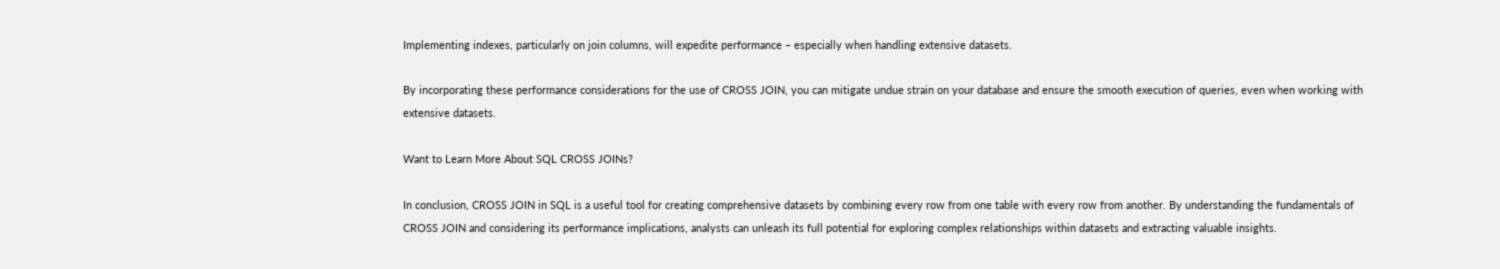Implementing indexes, particularly on join columns, will expedite performance – especially when handling extensive datasets.

By incorporating these performance considerations for the use of CROSS JOIN, you can mitigate undue strain on your database and ensure the smooth execution of queries, even when working with extensive datasets.

Want to Learn More About SQL CROSS JOINs?

In conclusion, CROSS JOIN in SQL is a useful tool for creating comprehensive datasets by combining every row from one table with every row from another. By understanding the fundamentals of CROSS JOIN and considering its performance implications, analysts can unleash its full potential for exploring complex relationships within datasets and extracting valuable insights.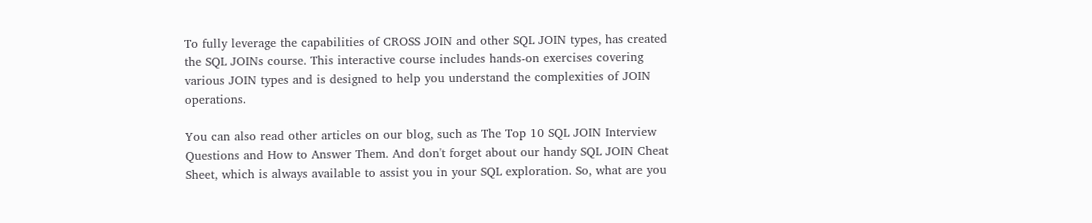To fully leverage the capabilities of CROSS JOIN and other SQL JOIN types, has created the SQL JOINs course. This interactive course includes hands-on exercises covering various JOIN types and is designed to help you understand the complexities of JOIN operations.

You can also read other articles on our blog, such as The Top 10 SQL JOIN Interview Questions and How to Answer Them. And don't forget about our handy SQL JOIN Cheat Sheet, which is always available to assist you in your SQL exploration. So, what are you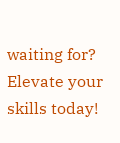waiting for? Elevate your skills today!